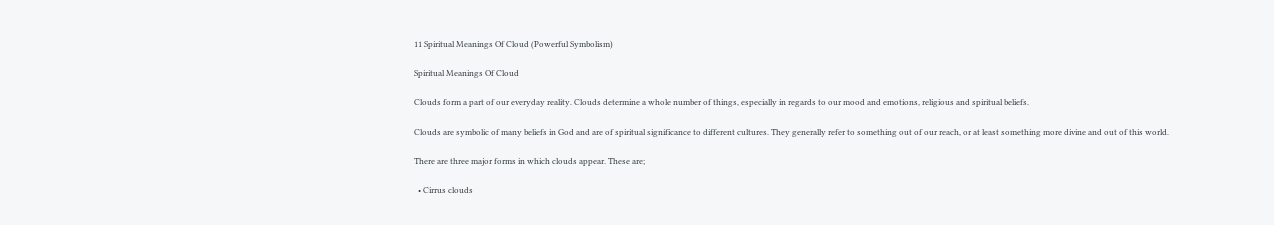11 Spiritual Meanings Of Cloud (Powerful Symbolism)

Spiritual Meanings Of Cloud

Clouds form a part of our everyday reality. Clouds determine a whole number of things, especially in regards to our mood and emotions, religious and spiritual beliefs.

Clouds are symbolic of many beliefs in God and are of spiritual significance to different cultures. They generally refer to something out of our reach, or at least something more divine and out of this world.

There are three major forms in which clouds appear. These are;

  • Cirrus clouds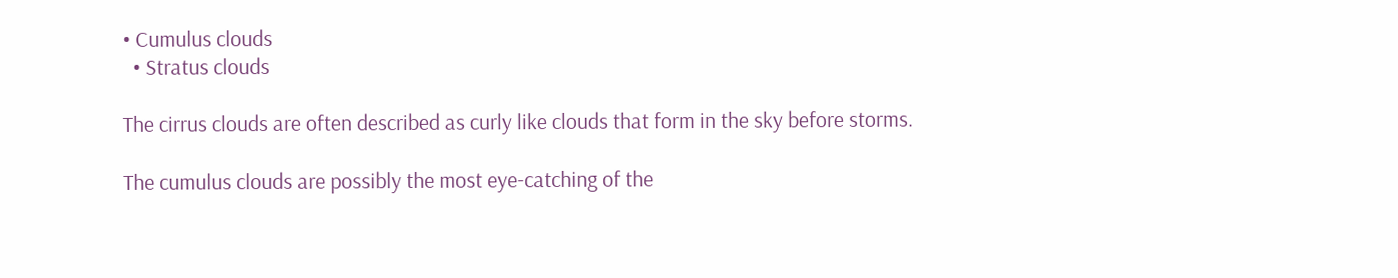• Cumulus clouds
  • Stratus clouds

The cirrus clouds are often described as curly like clouds that form in the sky before storms.

The cumulus clouds are possibly the most eye-catching of the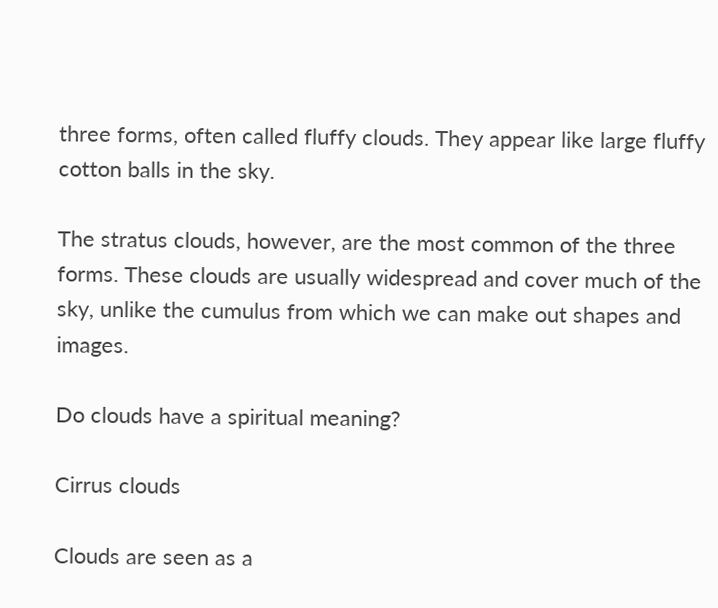three forms, often called fluffy clouds. They appear like large fluffy cotton balls in the sky.

The stratus clouds, however, are the most common of the three forms. These clouds are usually widespread and cover much of the sky, unlike the cumulus from which we can make out shapes and images.

Do clouds have a spiritual meaning?

Cirrus clouds

Clouds are seen as a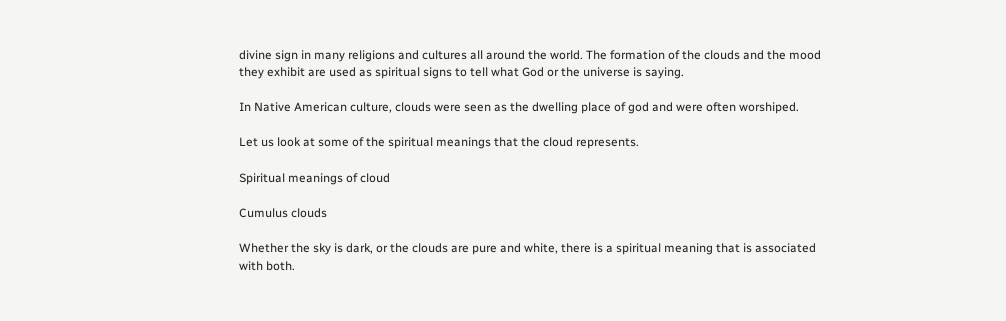divine sign in many religions and cultures all around the world. The formation of the clouds and the mood they exhibit are used as spiritual signs to tell what God or the universe is saying.

In Native American culture, clouds were seen as the dwelling place of god and were often worshiped.

Let us look at some of the spiritual meanings that the cloud represents.

Spiritual meanings of cloud

Cumulus clouds

Whether the sky is dark, or the clouds are pure and white, there is a spiritual meaning that is associated with both.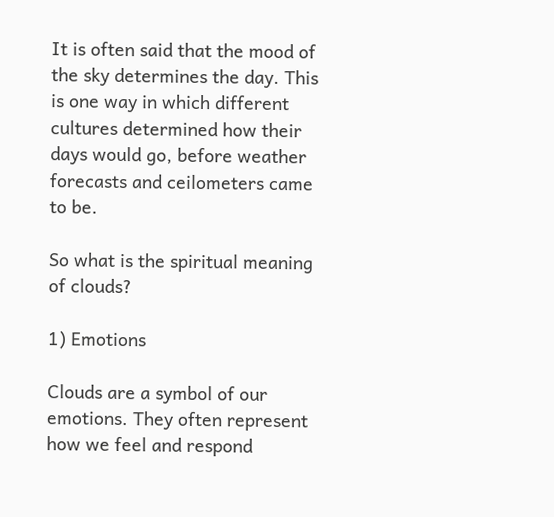It is often said that the mood of the sky determines the day. This is one way in which different cultures determined how their days would go, before weather forecasts and ceilometers came to be.

So what is the spiritual meaning of clouds?

1) Emotions

Clouds are a symbol of our emotions. They often represent how we feel and respond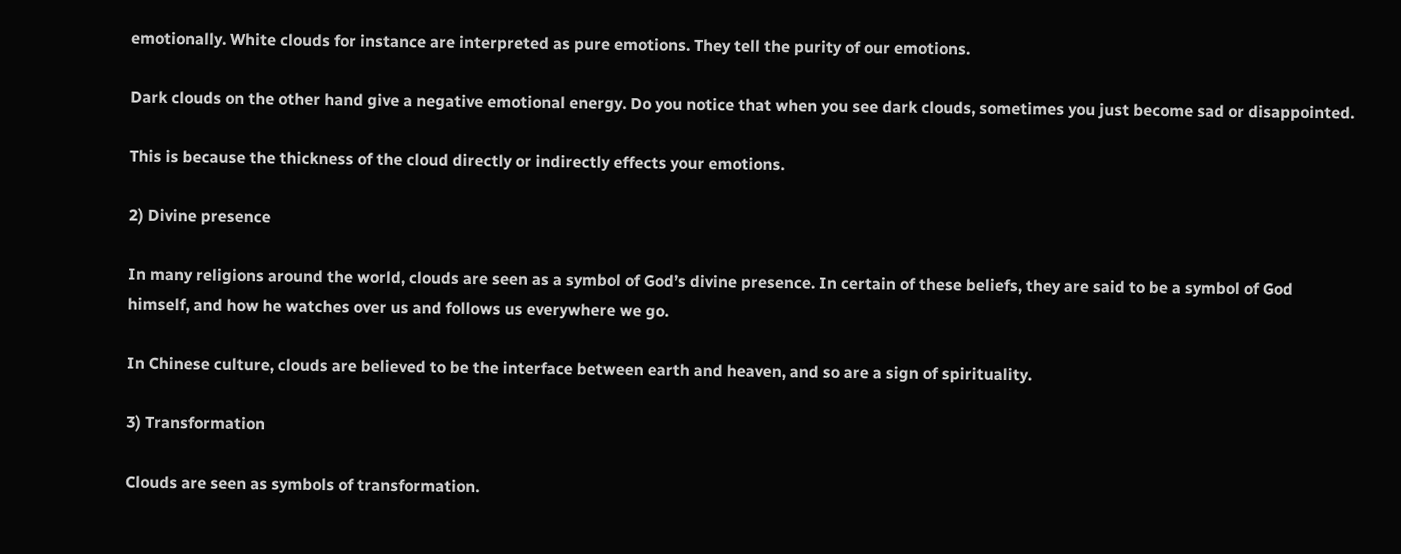emotionally. White clouds for instance are interpreted as pure emotions. They tell the purity of our emotions.

Dark clouds on the other hand give a negative emotional energy. Do you notice that when you see dark clouds, sometimes you just become sad or disappointed.

This is because the thickness of the cloud directly or indirectly effects your emotions.

2) Divine presence

In many religions around the world, clouds are seen as a symbol of God’s divine presence. In certain of these beliefs, they are said to be a symbol of God himself, and how he watches over us and follows us everywhere we go.

In Chinese culture, clouds are believed to be the interface between earth and heaven, and so are a sign of spirituality.

3) Transformation

Clouds are seen as symbols of transformation.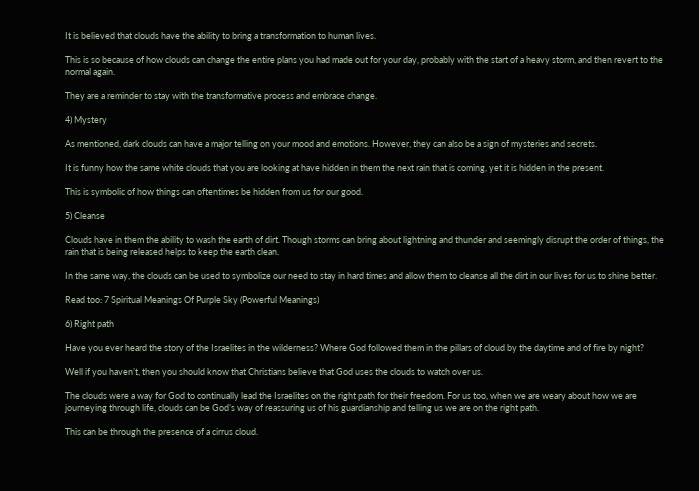It is believed that clouds have the ability to bring a transformation to human lives.

This is so because of how clouds can change the entire plans you had made out for your day, probably with the start of a heavy storm, and then revert to the normal again.

They are a reminder to stay with the transformative process and embrace change.

4) Mystery

As mentioned, dark clouds can have a major telling on your mood and emotions. However, they can also be a sign of mysteries and secrets.

It is funny how the same white clouds that you are looking at have hidden in them the next rain that is coming, yet it is hidden in the present.

This is symbolic of how things can oftentimes be hidden from us for our good.

5) Cleanse

Clouds have in them the ability to wash the earth of dirt. Though storms can bring about lightning and thunder and seemingly disrupt the order of things, the rain that is being released helps to keep the earth clean.

In the same way, the clouds can be used to symbolize our need to stay in hard times and allow them to cleanse all the dirt in our lives for us to shine better.

Read too: 7 Spiritual Meanings Of Purple Sky (Powerful Meanings)

6) Right path

Have you ever heard the story of the Israelites in the wilderness? Where God followed them in the pillars of cloud by the daytime and of fire by night?

Well if you haven’t, then you should know that Christians believe that God uses the clouds to watch over us.

The clouds were a way for God to continually lead the Israelites on the right path for their freedom. For us too, when we are weary about how we are journeying through life, clouds can be God’s way of reassuring us of his guardianship and telling us we are on the right path.

This can be through the presence of a cirrus cloud.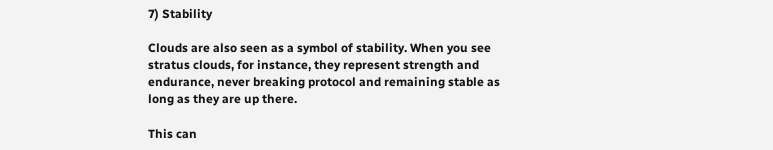7) Stability

Clouds are also seen as a symbol of stability. When you see stratus clouds, for instance, they represent strength and endurance, never breaking protocol and remaining stable as long as they are up there.

This can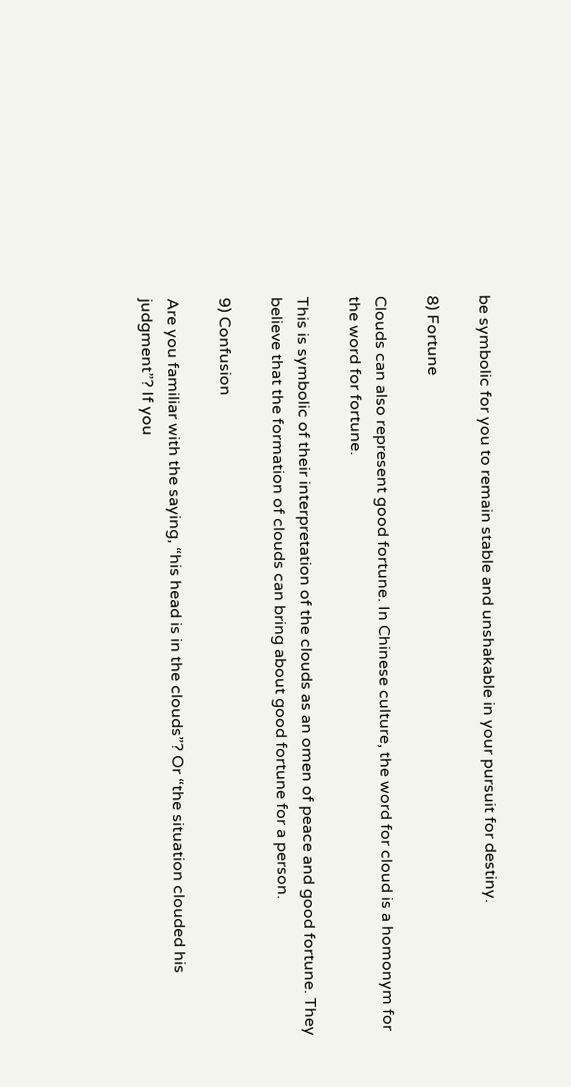be symbolic for you to remain stable and unshakable in your pursuit for destiny.

8) Fortune

Clouds can also represent good fortune. In Chinese culture, the word for cloud is a homonym for the word for fortune.

This is symbolic of their interpretation of the clouds as an omen of peace and good fortune. They believe that the formation of clouds can bring about good fortune for a person.

9) Confusion

Are you familiar with the saying, “his head is in the clouds”? Or “the situation clouded his judgment”? If you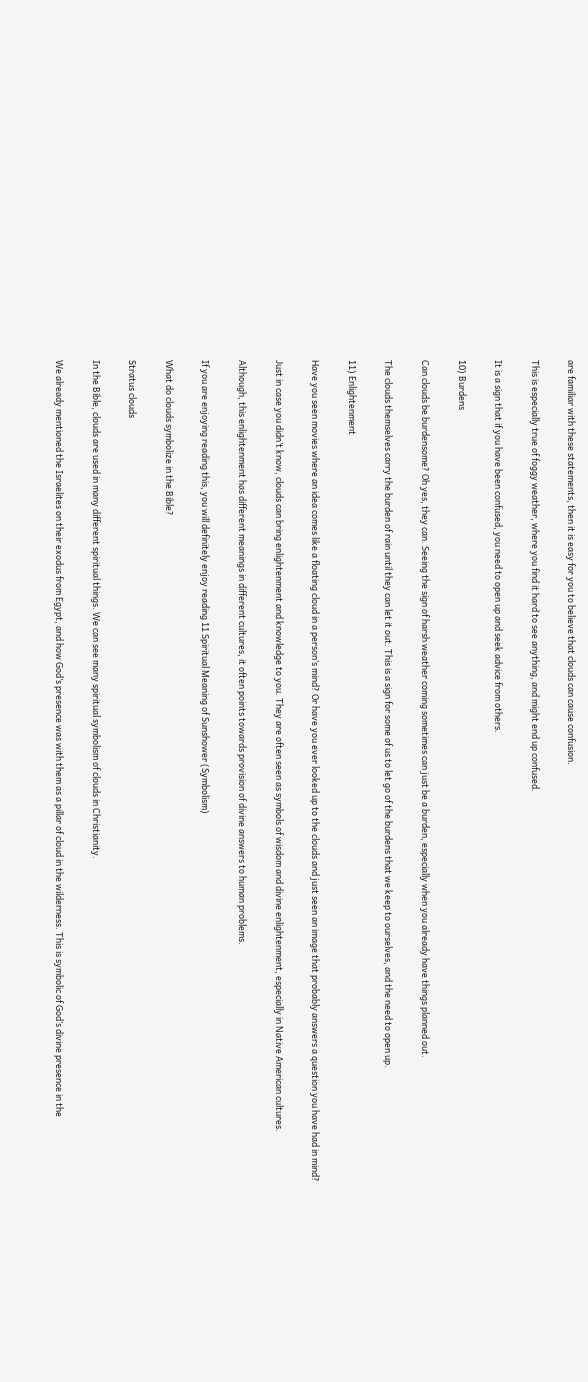are familiar with these statements, then it is easy for you to believe that clouds can cause confusion.

This is especially true of foggy weather, where you find it hard to see anything, and might end up confused.

It is a sign that if you have been confused, you need to open up and seek advice from others.

10) Burdens

Can clouds be burdensome? Oh yes, they can. Seeing the sign of harsh weather coming sometimes can just be a burden, especially when you already have things planned out.

The clouds themselves carry the burden of rain until they can let it out. This is a sign for some of us to let go of the burdens that we keep to ourselves, and the need to open up.

11) Enlightenment

Have you seen movies where an idea comes like a floating cloud in a person’s mind? Or have you ever looked up to the clouds and just seen an image that probably answers a question you have had in mind?

Just in case you didn’t know, clouds can bring enlightenment and knowledge to you. They are often seen as symbols of wisdom and divine enlightenment, especially in Native American cultures.

Although, this enlightenment has different meanings in different cultures, it often points towards provision of divine answers to human problems.

If you are enjoying reading this, you will definitely enjoy reading 11 Spiritual Meaning of Sunshower (Symbolism)

What do clouds symbolize in the Bible?

Stratus clouds

In the Bible, clouds are used in many different spiritual things. We can see many spiritual symbolism of clouds in Christianity.

We already mentioned the Israelites on their exodus from Egypt, and how God’s presence was with them as a pillar of cloud in the wilderness. This is symbolic of God’s divine presence in the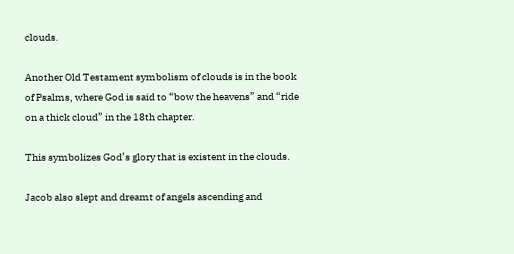clouds.

Another Old Testament symbolism of clouds is in the book of Psalms, where God is said to “bow the heavens” and “ride on a thick cloud” in the 18th chapter.

This symbolizes God’s glory that is existent in the clouds.

Jacob also slept and dreamt of angels ascending and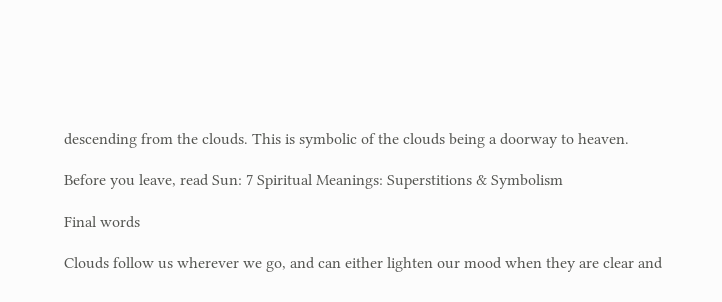descending from the clouds. This is symbolic of the clouds being a doorway to heaven.

Before you leave, read Sun: 7 Spiritual Meanings: Superstitions & Symbolism

Final words

Clouds follow us wherever we go, and can either lighten our mood when they are clear and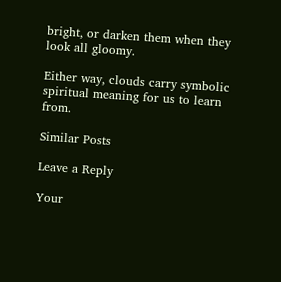bright, or darken them when they look all gloomy.

Either way, clouds carry symbolic spiritual meaning for us to learn from.

Similar Posts

Leave a Reply

Your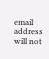email address will not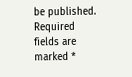be published. Required fields are marked *